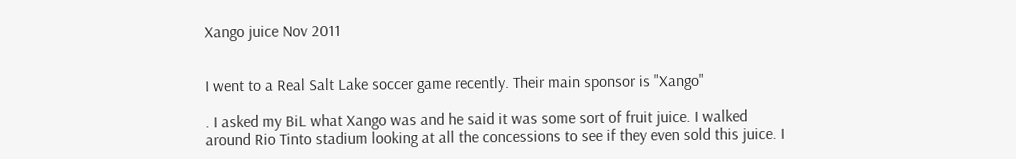Xango juice Nov 2011


I went to a Real Salt Lake soccer game recently. Their main sponsor is "Xango"

. I asked my BiL what Xango was and he said it was some sort of fruit juice. I walked around Rio Tinto stadium looking at all the concessions to see if they even sold this juice. I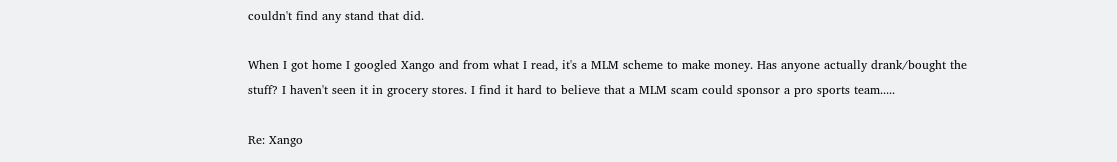couldn't find any stand that did.

When I got home I googled Xango and from what I read, it's a MLM scheme to make money. Has anyone actually drank/bought the stuff? I haven't seen it in grocery stores. I find it hard to believe that a MLM scam could sponsor a pro sports team.....

Re: Xango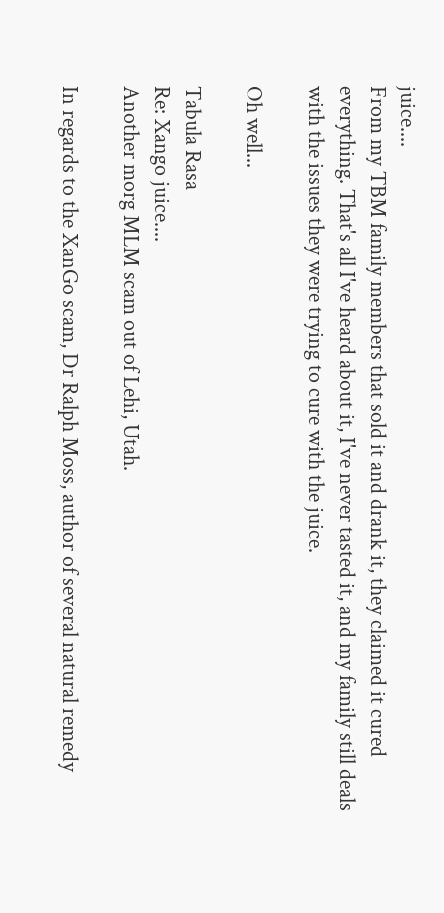juice....
From my TBM family members that sold it and drank it, they claimed it cured everything. That's all I've heard about it, I've never tasted it, and my family still deals with the issues they were trying to cure with the juice.

Oh well...

Tabula Rasa
Re: Xango juice....
Another morg MLM scam out of Lehi, Utah.

In regards to the XanGo scam, Dr Ralph Moss, author of several natural remedy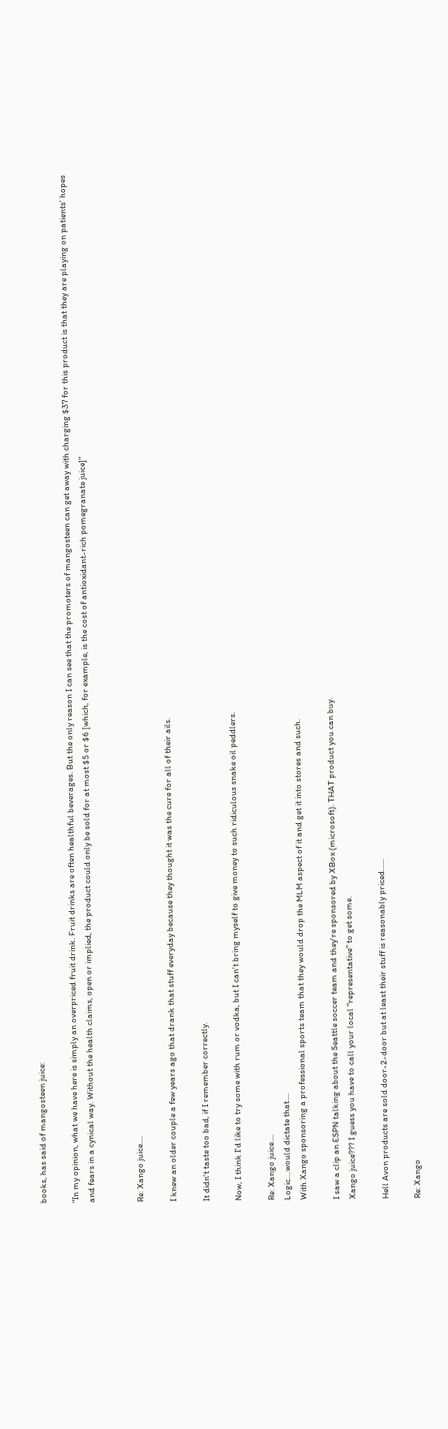books, has said of mangosteen juice:

"In my opinion, what we have here is simply an overpriced fruit drink. Fruit drinks are often healthful beverages. But the only reason I can see that the promoters of mangosteen can get away with charging $37 for this product is that they are playing on patients' hopes and fears in a cynical way. Without the health claims, open or implied, the product could only be sold for at most $5 or $6 [which, for example, is the cost of antioxidant-rich pomegranate juice]"


Re: Xango juice....

I knew an older couple a few years ago that drank that stuff everyday because they thought it was the cure for all of their ails.

It didn't taste too bad, if I remember correctly.

Now, I think I'd like to try some with rum or vodka, but I can't bring myself to give money to such ridiculous snake oil peddlers.

Re: Xango juice....
Logic....would dictate that....
With Xango sponsoring a professional sports team that they would drop the MLM aspect of it and get it into stores and such.

I saw a clip an ESPN talking about the Seattle soccer team and they're sponsored by XBox (microsoft). THAT product you can buy.
Xango juice??? I guess you have to call your local "representative" to get some.

Hell Avon products are sold door-2-door but at least their stuff is reasonably priced......

Re: Xango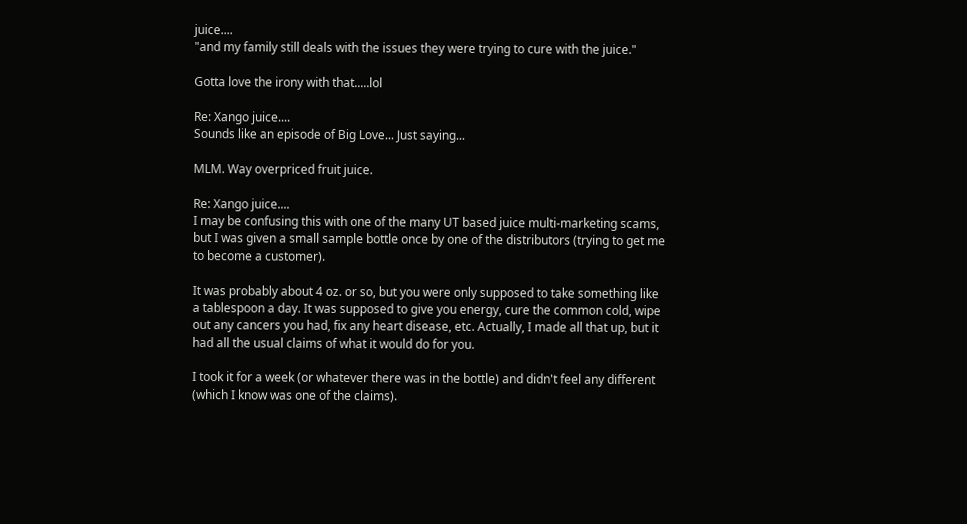juice....
"and my family still deals with the issues they were trying to cure with the juice."

Gotta love the irony with that.....lol

Re: Xango juice....
Sounds like an episode of Big Love... Just saying...

MLM. Way overpriced fruit juice.

Re: Xango juice....
I may be confusing this with one of the many UT based juice multi-marketing scams, but I was given a small sample bottle once by one of the distributors (trying to get me to become a customer).

It was probably about 4 oz. or so, but you were only supposed to take something like a tablespoon a day. It was supposed to give you energy, cure the common cold, wipe out any cancers you had, fix any heart disease, etc. Actually, I made all that up, but it had all the usual claims of what it would do for you.

I took it for a week (or whatever there was in the bottle) and didn't feel any different (which I know was one of the claims).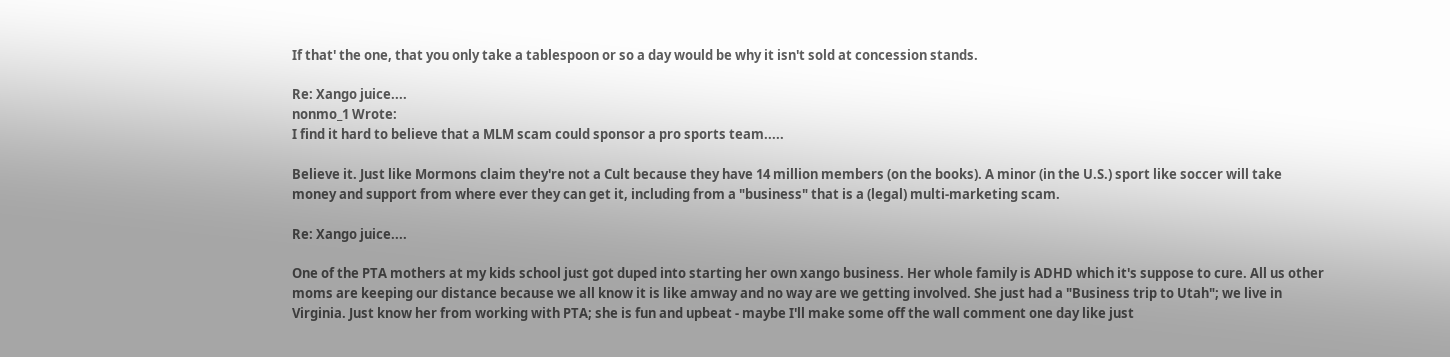If that' the one, that you only take a tablespoon or so a day would be why it isn't sold at concession stands.

Re: Xango juice....
nonmo_1 Wrote:
I find it hard to believe that a MLM scam could sponsor a pro sports team.....

Believe it. Just like Mormons claim they're not a Cult because they have 14 million members (on the books). A minor (in the U.S.) sport like soccer will take money and support from where ever they can get it, including from a "business" that is a (legal) multi-marketing scam.

Re: Xango juice....

One of the PTA mothers at my kids school just got duped into starting her own xango business. Her whole family is ADHD which it's suppose to cure. All us other moms are keeping our distance because we all know it is like amway and no way are we getting involved. She just had a "Business trip to Utah"; we live in Virginia. Just know her from working with PTA; she is fun and upbeat - maybe I'll make some off the wall comment one day like just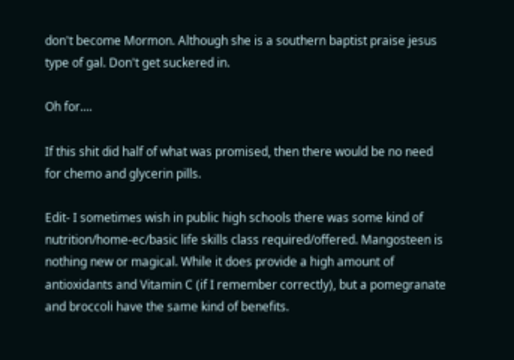don't become Mormon. Although she is a southern baptist praise jesus type of gal. Don't get suckered in.

Oh for....

If this shit did half of what was promised, then there would be no need for chemo and glycerin pills.

Edit- I sometimes wish in public high schools there was some kind of nutrition/home-ec/basic life skills class required/offered. Mangosteen is nothing new or magical. While it does provide a high amount of antioxidants and Vitamin C (if I remember correctly), but a pomegranate and broccoli have the same kind of benefits.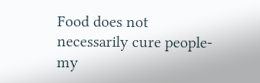Food does not necessarily cure people- my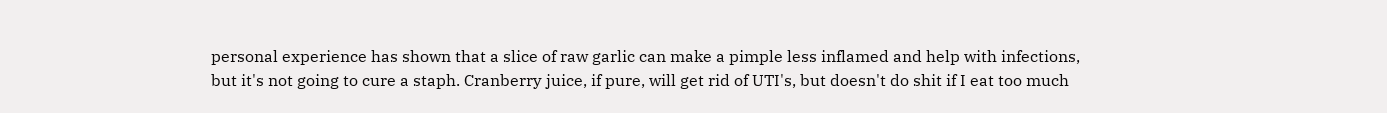personal experience has shown that a slice of raw garlic can make a pimple less inflamed and help with infections, but it's not going to cure a staph. Cranberry juice, if pure, will get rid of UTI's, but doesn't do shit if I eat too much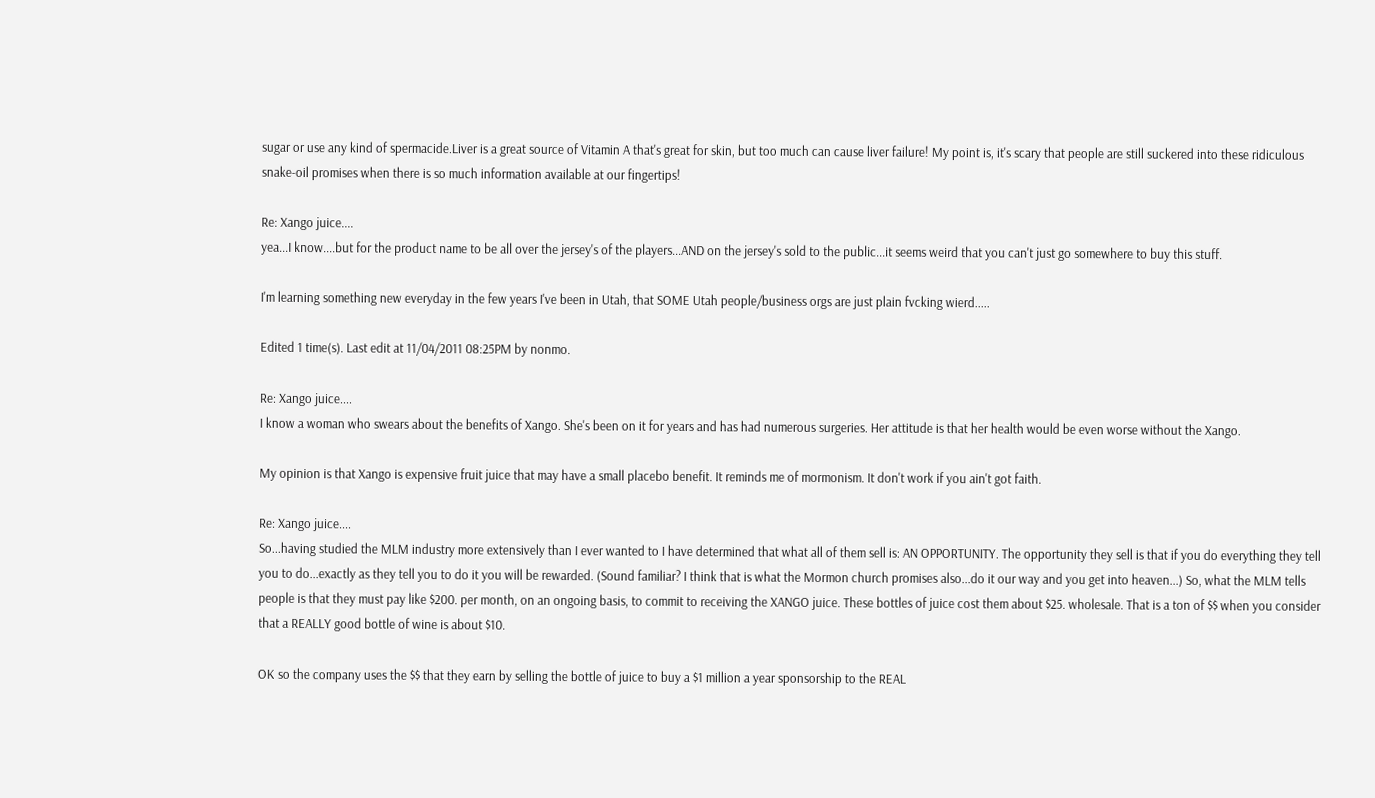sugar or use any kind of spermacide.Liver is a great source of Vitamin A that's great for skin, but too much can cause liver failure! My point is, it's scary that people are still suckered into these ridiculous snake-oil promises when there is so much information available at our fingertips!

Re: Xango juice....
yea...I know....but for the product name to be all over the jersey's of the players...AND on the jersey's sold to the public...it seems weird that you can't just go somewhere to buy this stuff.

I'm learning something new everyday in the few years I've been in Utah, that SOME Utah people/business orgs are just plain fvcking wierd.....

Edited 1 time(s). Last edit at 11/04/2011 08:25PM by nonmo.

Re: Xango juice....
I know a woman who swears about the benefits of Xango. She's been on it for years and has had numerous surgeries. Her attitude is that her health would be even worse without the Xango.

My opinion is that Xango is expensive fruit juice that may have a small placebo benefit. It reminds me of mormonism. It don't work if you ain't got faith.

Re: Xango juice....
So...having studied the MLM industry more extensively than I ever wanted to I have determined that what all of them sell is: AN OPPORTUNITY. The opportunity they sell is that if you do everything they tell you to do...exactly as they tell you to do it you will be rewarded. (Sound familiar? I think that is what the Mormon church promises also...do it our way and you get into heaven...) So, what the MLM tells people is that they must pay like $200. per month, on an ongoing basis, to commit to receiving the XANGO juice. These bottles of juice cost them about $25. wholesale. That is a ton of $$ when you consider that a REALLY good bottle of wine is about $10.

OK so the company uses the $$ that they earn by selling the bottle of juice to buy a $1 million a year sponsorship to the REAL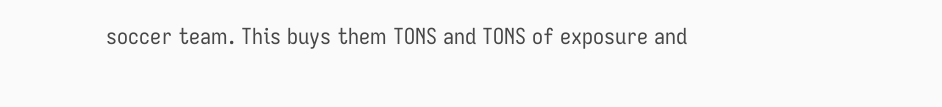soccer team. This buys them TONS and TONS of exposure and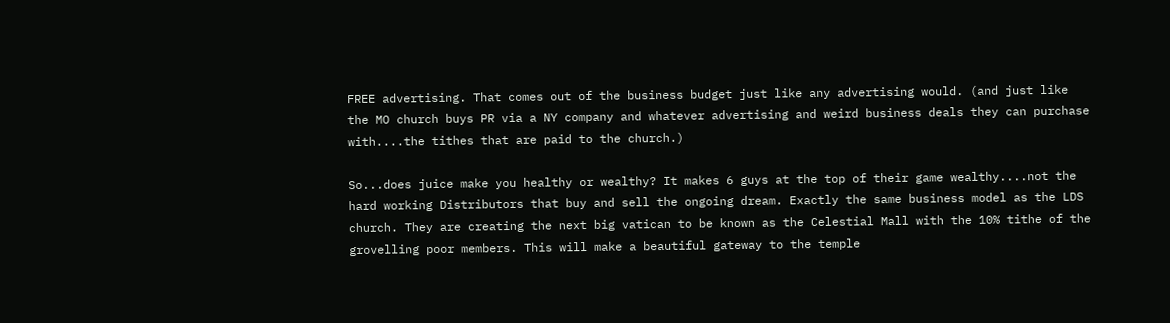FREE advertising. That comes out of the business budget just like any advertising would. (and just like the MO church buys PR via a NY company and whatever advertising and weird business deals they can purchase with....the tithes that are paid to the church.)

So...does juice make you healthy or wealthy? It makes 6 guys at the top of their game wealthy....not the hard working Distributors that buy and sell the ongoing dream. Exactly the same business model as the LDS church. They are creating the next big vatican to be known as the Celestial Mall with the 10% tithe of the grovelling poor members. This will make a beautiful gateway to the temple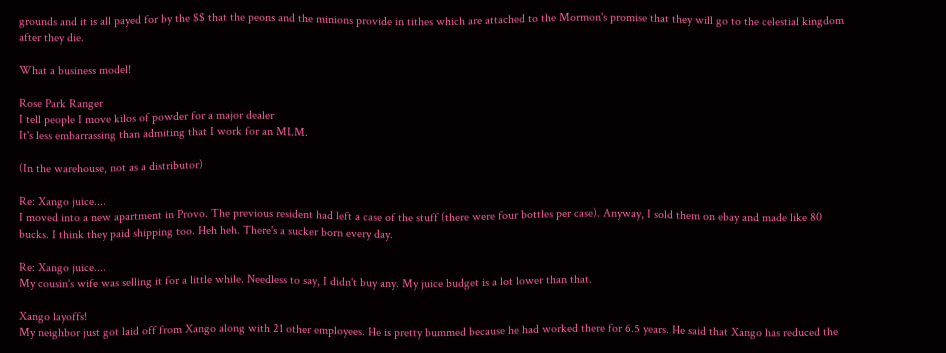grounds and it is all payed for by the $$ that the peons and the minions provide in tithes which are attached to the Mormon's promise that they will go to the celestial kingdom after they die.

What a business model!

Rose Park Ranger
I tell people I move kilos of powder for a major dealer
It's less embarrassing than admiting that I work for an MLM.

(In the warehouse, not as a distributor)

Re: Xango juice....
I moved into a new apartment in Provo. The previous resident had left a case of the stuff (there were four bottles per case). Anyway, I sold them on ebay and made like 80 bucks. I think they paid shipping too. Heh heh. There's a sucker born every day.

Re: Xango juice....
My cousin's wife was selling it for a little while. Needless to say, I didn't buy any. My juice budget is a lot lower than that.

Xango layoffs!
My neighbor just got laid off from Xango along with 21 other employees. He is pretty bummed because he had worked there for 6.5 years. He said that Xango has reduced the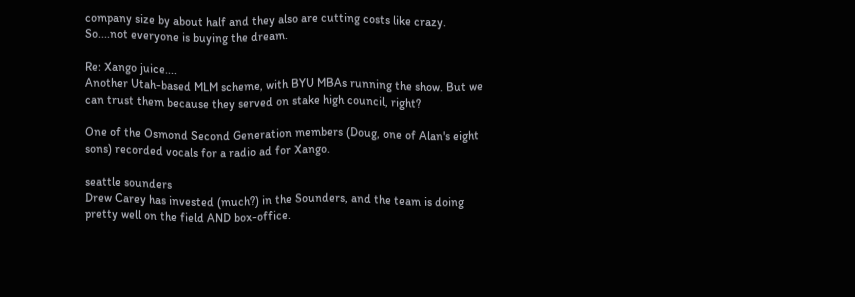company size by about half and they also are cutting costs like crazy. So....not everyone is buying the dream.

Re: Xango juice....
Another Utah-based MLM scheme, with BYU MBAs running the show. But we can trust them because they served on stake high council, right?

One of the Osmond Second Generation members (Doug, one of Alan's eight sons) recorded vocals for a radio ad for Xango.

seattle sounders
Drew Carey has invested (much?) in the Sounders, and the team is doing pretty well on the field AND box-office.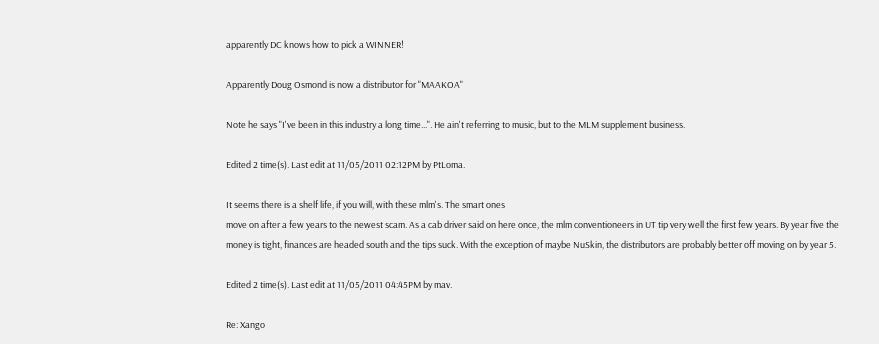apparently DC knows how to pick a WINNER!

Apparently Doug Osmond is now a distributor for "MAAKOA"

Note he says "I've been in this industry a long time...". He ain't referring to music, but to the MLM supplement business.

Edited 2 time(s). Last edit at 11/05/2011 02:12PM by PtLoma.

It seems there is a shelf life, if you will, with these mlm's. The smart ones
move on after a few years to the newest scam. As a cab driver said on here once, the mlm conventioneers in UT tip very well the first few years. By year five the money is tight, finances are headed south and the tips suck. With the exception of maybe NuSkin, the distributors are probably better off moving on by year 5.

Edited 2 time(s). Last edit at 11/05/2011 04:45PM by mav.

Re: Xango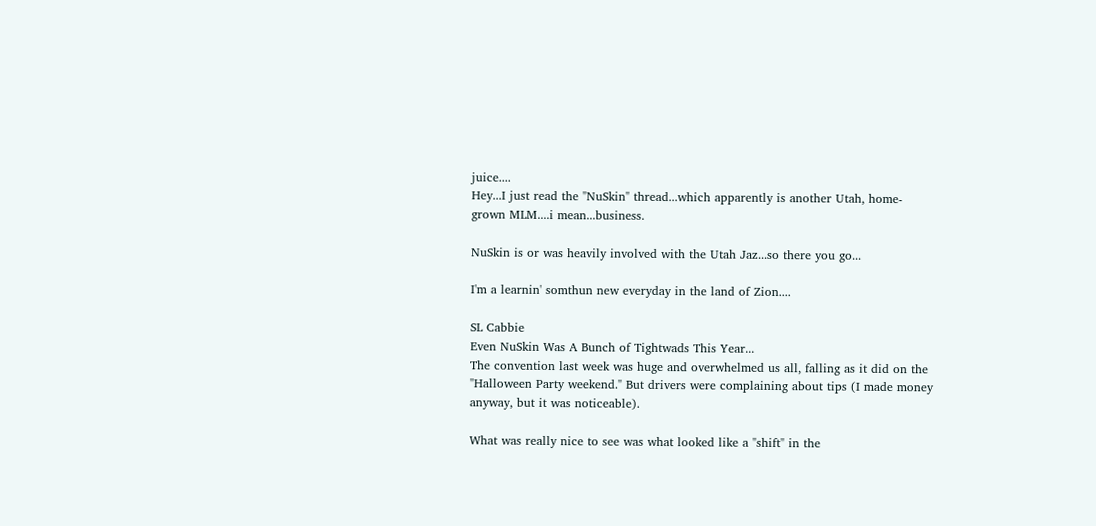juice....
Hey...I just read the "NuSkin" thread...which apparently is another Utah, home-grown MLM....i mean...business.

NuSkin is or was heavily involved with the Utah Jaz...so there you go...

I'm a learnin' somthun new everyday in the land of Zion....

SL Cabbie
Even NuSkin Was A Bunch of Tightwads This Year...
The convention last week was huge and overwhelmed us all, falling as it did on the "Halloween Party weekend." But drivers were complaining about tips (I made money anyway, but it was noticeable).

What was really nice to see was what looked like a "shift" in the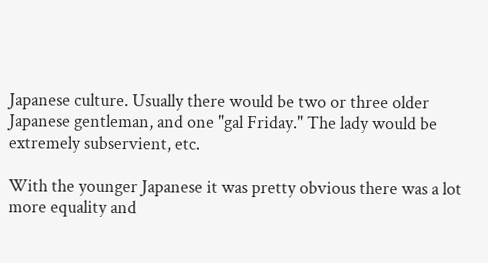Japanese culture. Usually there would be two or three older Japanese gentleman, and one "gal Friday." The lady would be extremely subservient, etc.

With the younger Japanese it was pretty obvious there was a lot more equality and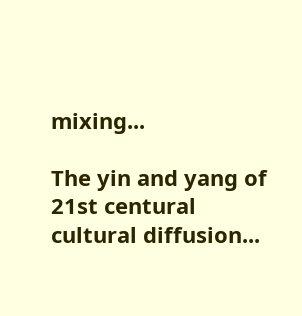mixing...

The yin and yang of 21st centural cultural diffusion...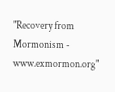"Recovery from Mormonism - www.exmormon.org"